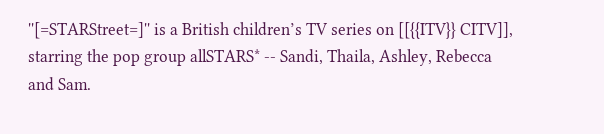''[=STARStreet=]'' is a British children’s TV series on [[{{ITV}} CITV]], starring the pop group allSTARS* -- Sandi, Thaila, Ashley, Rebecca and Sam.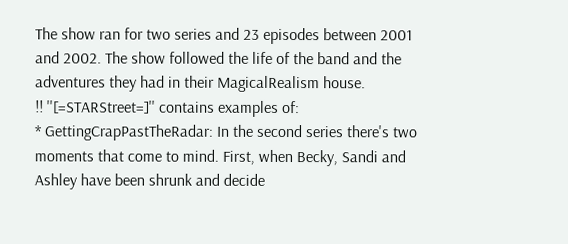The show ran for two series and 23 episodes between 2001 and 2002. The show followed the life of the band and the adventures they had in their MagicalRealism house.
!! ''[=STARStreet=]'' contains examples of:
* GettingCrapPastTheRadar: In the second series there's two moments that come to mind. First, when Becky, Sandi and Ashley have been shrunk and decide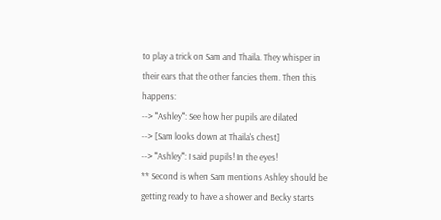to play a trick on Sam and Thaila. They whisper in their ears that the other fancies them. Then this happens:
--> '''Ashley''': See how her pupils are dilated
--> [Sam looks down at Thaila's chest]
--> '''Ashley''': I said pupils! In the eyes!
** Second is when Sam mentions Ashley should be getting ready to have a shower and Becky starts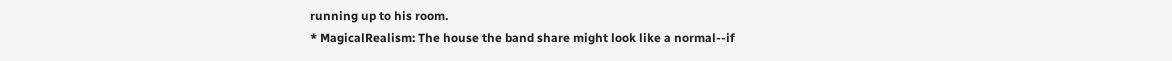running up to his room.
* MagicalRealism: The house the band share might look like a normal--if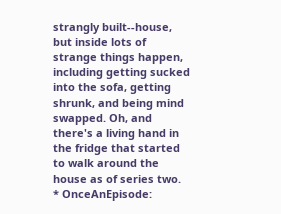strangly built--house, but inside lots of strange things happen, including getting sucked into the sofa, getting shrunk, and being mind swapped. Oh, and there's a living hand in the fridge that started to walk around the house as of series two.
* OnceAnEpisode: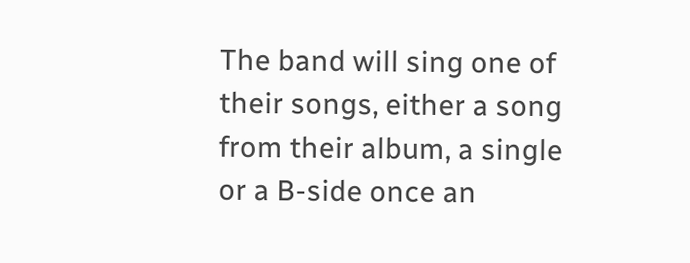The band will sing one of their songs, either a song from their album, a single or a B-side once an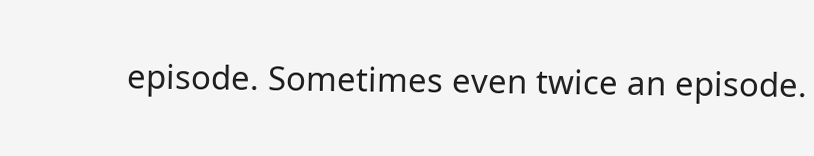episode. Sometimes even twice an episode.